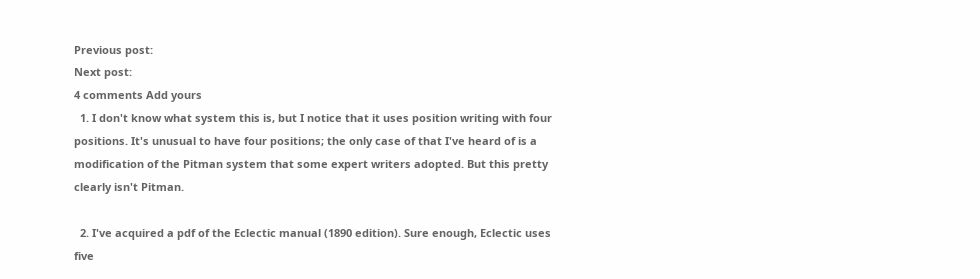Previous post:
Next post:
4 comments Add yours
  1. I don't know what system this is, but I notice that it uses position writing with four positions. It's unusual to have four positions; the only case of that I've heard of is a modification of the Pitman system that some expert writers adopted. But this pretty clearly isn't Pitman.

  2. I've acquired a pdf of the Eclectic manual (1890 edition). Sure enough, Eclectic uses five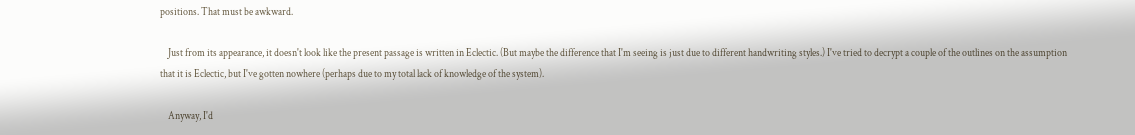positions. That must be awkward.

    Just from its appearance, it doesn't look like the present passage is written in Eclectic. (But maybe the difference that I'm seeing is just due to different handwriting styles.) I've tried to decrypt a couple of the outlines on the assumption that it is Eclectic, but I've gotten nowhere (perhaps due to my total lack of knowledge of the system).

    Anyway, I'd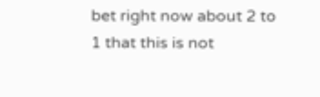bet right now about 2 to 1 that this is not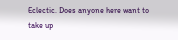Eclectic. Does anyone here want to take up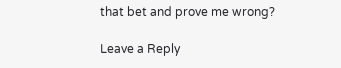that bet and prove me wrong?

Leave a Reply